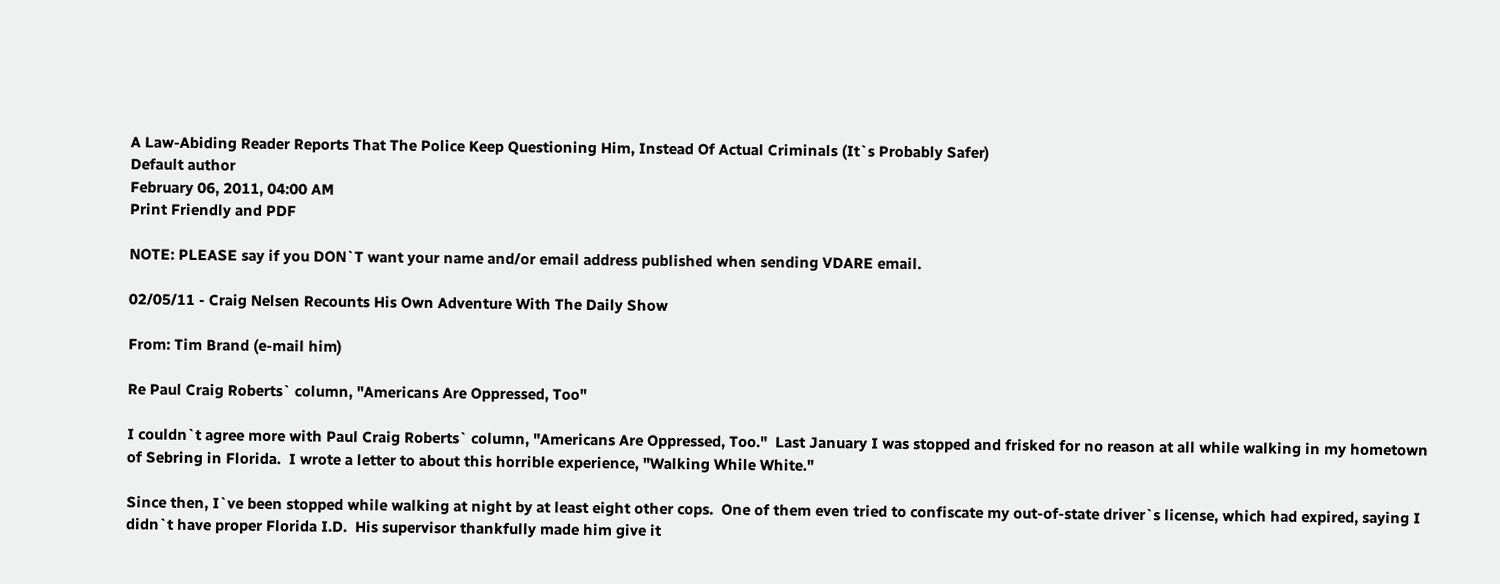A Law-Abiding Reader Reports That The Police Keep Questioning Him, Instead Of Actual Criminals (It`s Probably Safer)
Default author
February 06, 2011, 04:00 AM
Print Friendly and PDF

NOTE: PLEASE say if you DON`T want your name and/or email address published when sending VDARE email.

02/05/11 - Craig Nelsen Recounts His Own Adventure With The Daily Show

From: Tim Brand (e-mail him)

Re Paul Craig Roberts` column, "Americans Are Oppressed, Too"

I couldn`t agree more with Paul Craig Roberts` column, "Americans Are Oppressed, Too."  Last January I was stopped and frisked for no reason at all while walking in my hometown of Sebring in Florida.  I wrote a letter to about this horrible experience, "Walking While White."

Since then, I`ve been stopped while walking at night by at least eight other cops.  One of them even tried to confiscate my out-of-state driver`s license, which had expired, saying I didn`t have proper Florida I.D.  His supervisor thankfully made him give it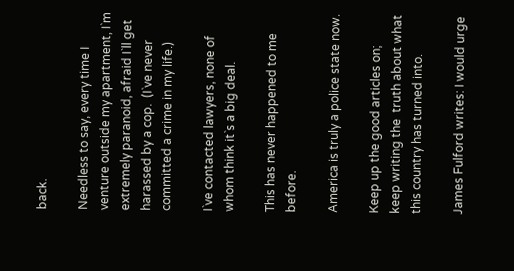back.

Needless to say, every time I venture outside my apartment, I`m extremely paranoid, afraid I`ll get harassed by a cop.  (I`ve never committed a crime in my life.)

I`ve contacted lawyers, none of whom think it`s a big deal.

This has never happened to me before.

America is truly a police state now.

Keep up the good articles on; keep writing the  truth about what this country has turned into.

James Fulford writes: I would urge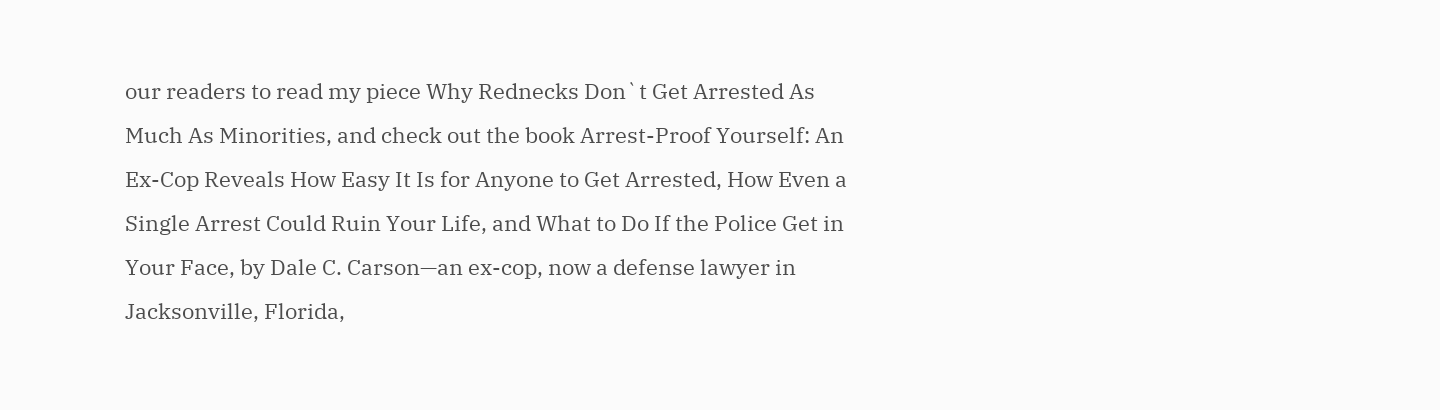our readers to read my piece Why Rednecks Don`t Get Arrested As Much As Minorities, and check out the book Arrest-Proof Yourself: An Ex-Cop Reveals How Easy It Is for Anyone to Get Arrested, How Even a Single Arrest Could Ruin Your Life, and What to Do If the Police Get in Your Face, by Dale C. Carson—an ex-cop, now a defense lawyer in Jacksonville, Florida,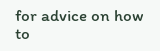for advice on how to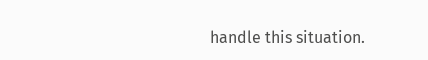handle this situation.